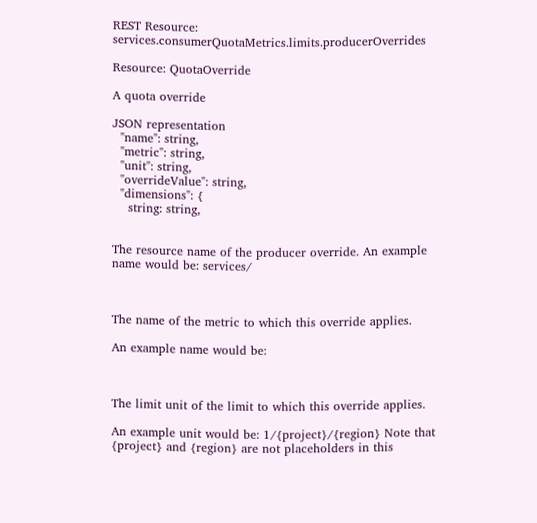REST Resource: services.consumerQuotaMetrics.limits.producerOverrides

Resource: QuotaOverride

A quota override

JSON representation
  "name": string,
  "metric": string,
  "unit": string,
  "overrideValue": string,
  "dimensions": {
    string: string,


The resource name of the producer override. An example name would be: services/



The name of the metric to which this override applies.

An example name would be:



The limit unit of the limit to which this override applies.

An example unit would be: 1/{project}/{region} Note that {project} and {region} are not placeholders in this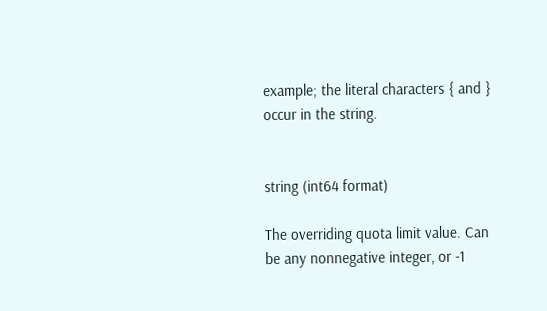example; the literal characters { and } occur in the string.


string (int64 format)

The overriding quota limit value. Can be any nonnegative integer, or -1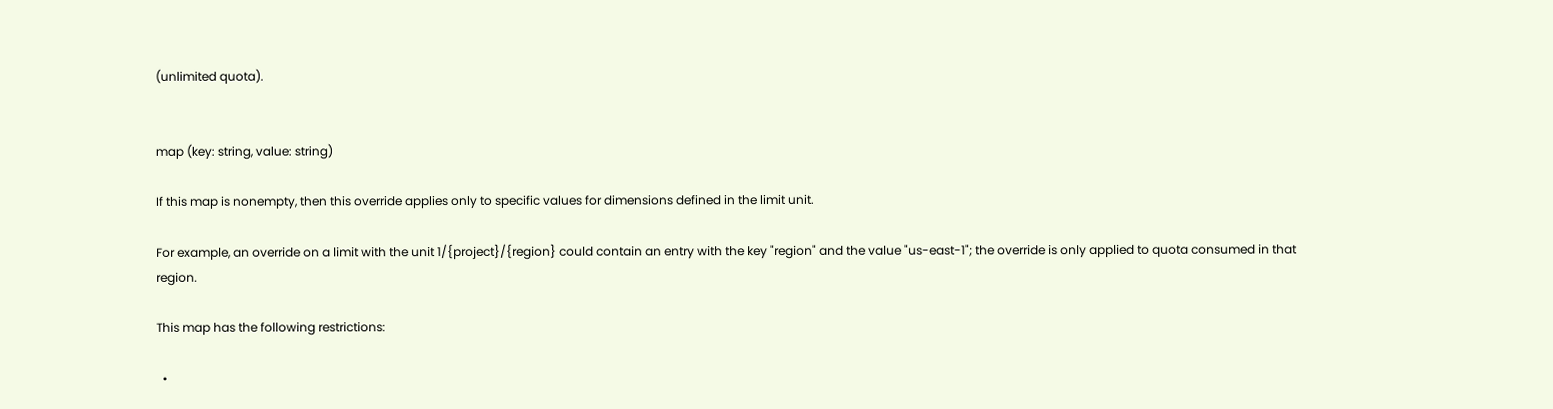(unlimited quota).


map (key: string, value: string)

If this map is nonempty, then this override applies only to specific values for dimensions defined in the limit unit.

For example, an override on a limit with the unit 1/{project}/{region} could contain an entry with the key "region" and the value "us-east-1"; the override is only applied to quota consumed in that region.

This map has the following restrictions:

  •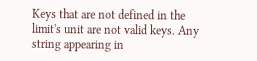Keys that are not defined in the limit's unit are not valid keys. Any string appearing in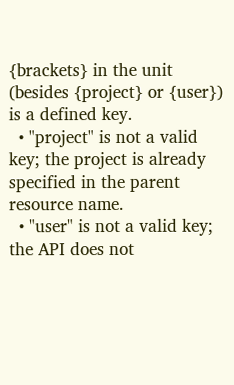{brackets} in the unit (besides {project} or {user}) is a defined key.
  • "project" is not a valid key; the project is already specified in the parent resource name.
  • "user" is not a valid key; the API does not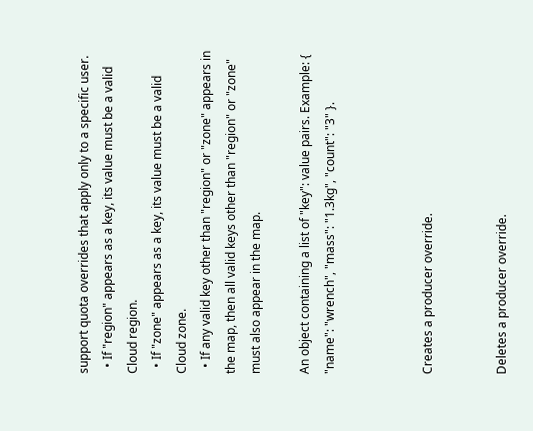support quota overrides that apply only to a specific user.
  • If "region" appears as a key, its value must be a valid Cloud region.
  • If "zone" appears as a key, its value must be a valid Cloud zone.
  • If any valid key other than "region" or "zone" appears in the map, then all valid keys other than "region" or "zone" must also appear in the map.

An object containing a list of "key": value pairs. Example: { "name": "wrench", "mass": "1.3kg", "count": "3" }.



Creates a producer override.


Deletes a producer override.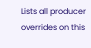Lists all producer overrides on this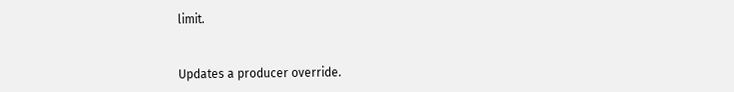limit.


Updates a producer override.